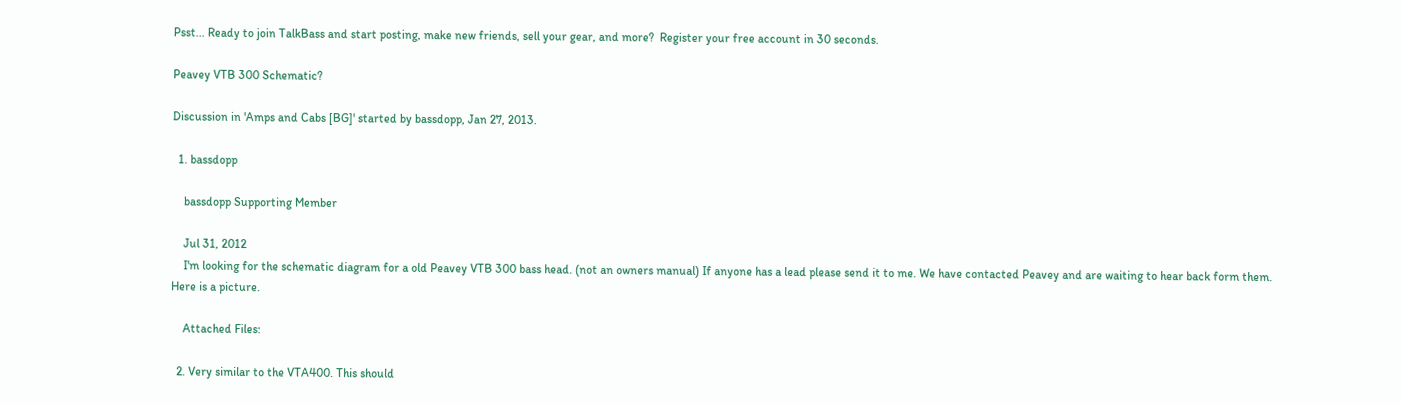Psst... Ready to join TalkBass and start posting, make new friends, sell your gear, and more?  Register your free account in 30 seconds.

Peavey VTB 300 Schematic?

Discussion in 'Amps and Cabs [BG]' started by bassdopp, Jan 27, 2013.

  1. bassdopp

    bassdopp Supporting Member

    Jul 31, 2012
    I'm looking for the schematic diagram for a old Peavey VTB 300 bass head. (not an owners manual) If anyone has a lead please send it to me. We have contacted Peavey and are waiting to hear back form them. Here is a picture.

    Attached Files:

  2. Very similar to the VTA400. This should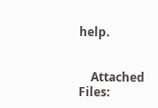help.


    Attached Files: